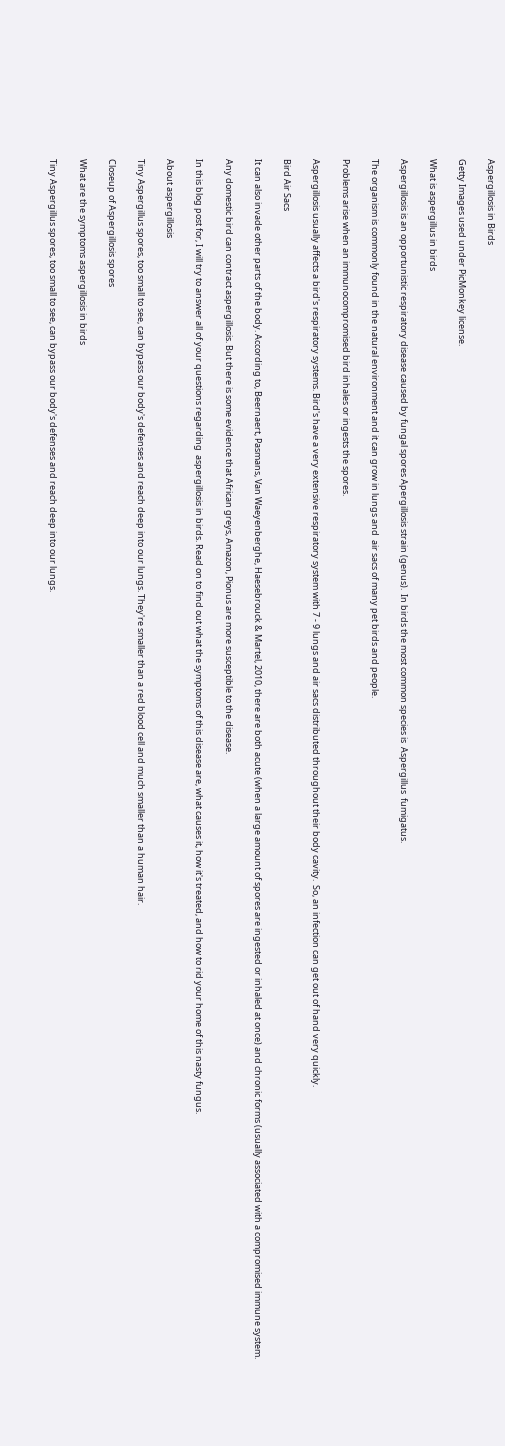Aspergillosis in Birds

Getty Images used under PicMonkey license.

What is aspergillus in birds

Aspergillosis is an opportunistic respiratory disease caused by fungal spores Apergillosis strain (genus).  In birds the most common species is  Aspergillus  fumigatus.

The organism is commonly found in the natural environment and it can grow in lungs and  air sacs of many pet birds and people.

Problems arise when an immunocompromised bird inhales or ingests the spores.

Aspergillosis usually affects a bird's respiratory systems. Bird's have a very extensive respiratory system with 7 - 9 lungs and air sacs distributed throughout their body cavity.  So, an infection can get out of hand very quickly.

Bird Air Sacs

It can also invade other parts of the body. According to, Beernaert, Pasmans, Van Waeyenberghe, Haesebrouck & Martel, 2010, there are both acute (when a large amount of spores are ingested or inhaled at once) and chronic forms (usually associated with a compromised immune system.

Any domestic bird can contract aspergillosis. But there is some evidence that African greys, Amazon, Pionus are more susceptible to the disease.

In this blog post for, I will try to answer all of your questions regarding  aspergillosis in birds. Read on to find out what the symptoms of this disease are, what causes it, how it's treated, and how to rid your home of this nasty fungus.

About aspergillosis

Tiny Aspergillus spores, too small to see, can bypass our body's defenses and reach deep into our lungs. They're smaller than a red blood cell and much smaller than a human hair.

Closeup of Aspergillosis spores

What are the symptoms aspergillosis in birds

Tiny Aspergillus spores, too small to see, can bypass our body's defenses and reach deep into our lungs.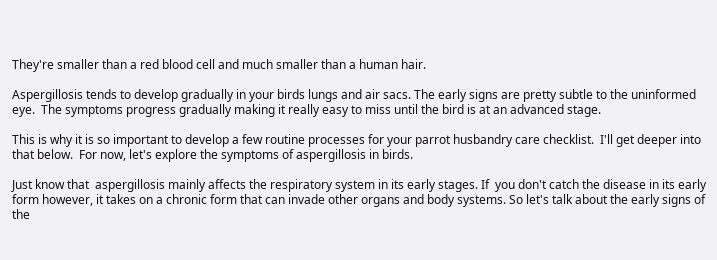They're smaller than a red blood cell and much smaller than a human hair.

Aspergillosis tends to develop gradually in your birds lungs and air sacs. The early signs are pretty subtle to the uninformed eye.  The symptoms progress gradually making it really easy to miss until the bird is at an advanced stage.

This is why it is so important to develop a few routine processes for your parrot husbandry care checklist.  I'll get deeper into that below.  For now, let's explore the symptoms of aspergillosis in birds.

Just know that  aspergillosis mainly affects the respiratory system in its early stages. If  you don't catch the disease in its early form however, it takes on a chronic form that can invade other organs and body systems. So let's talk about the early signs of the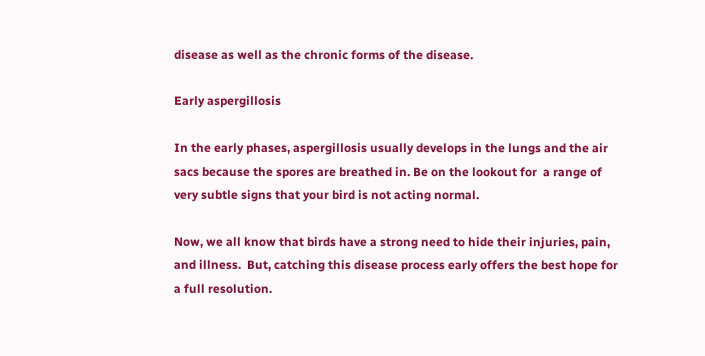disease as well as the chronic forms of the disease.

Early aspergillosis

In the early phases, aspergillosis usually develops in the lungs and the air sacs because the spores are breathed in. Be on the lookout for  a range of very subtle signs that your bird is not acting normal.

Now, we all know that birds have a strong need to hide their injuries, pain, and illness.  But, catching this disease process early offers the best hope for a full resolution.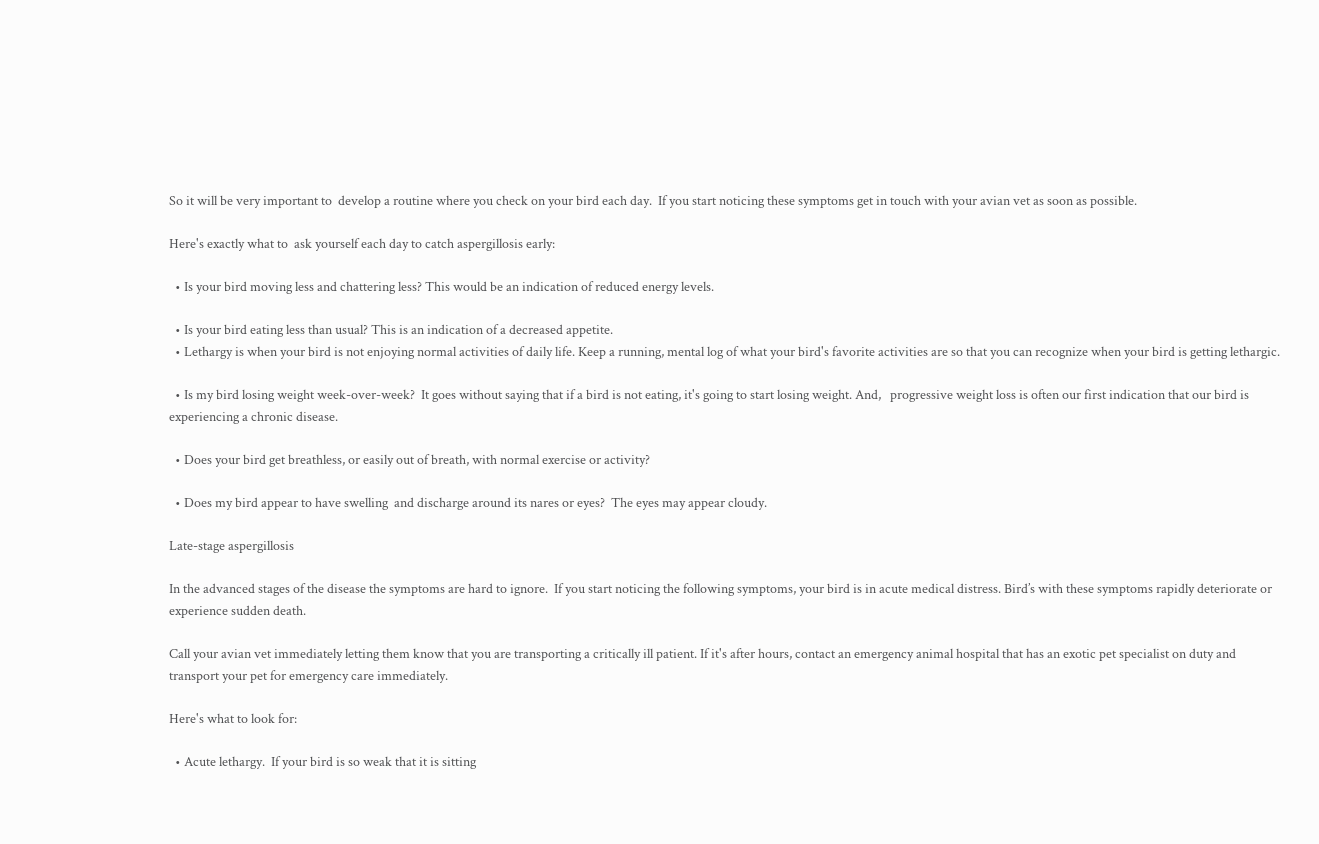So it will be very important to  develop a routine where you check on your bird each day.  If you start noticing these symptoms get in touch with your avian vet as soon as possible.

Here's exactly what to  ask yourself each day to catch aspergillosis early:

  • Is your bird moving less and chattering less? This would be an indication of reduced energy levels.

  • Is your bird eating less than usual? This is an indication of a decreased appetite.
  • Lethargy is when your bird is not enjoying normal activities of daily life. Keep a running, mental log of what your bird's favorite activities are so that you can recognize when your bird is getting lethargic.

  • Is my bird losing weight week-over-week?  It goes without saying that if a bird is not eating, it's going to start losing weight. And,   progressive weight loss is often our first indication that our bird is experiencing a chronic disease.

  • Does your bird get breathless, or easily out of breath, with normal exercise or activity?

  • Does my bird appear to have swelling  and discharge around its nares or eyes?  The eyes may appear cloudy.

Late-stage aspergillosis

In the advanced stages of the disease the symptoms are hard to ignore.  If you start noticing the following symptoms, your bird is in acute medical distress. Bird’s with these symptoms rapidly deteriorate or experience sudden death.

Call your avian vet immediately letting them know that you are transporting a critically ill patient. If it's after hours, contact an emergency animal hospital that has an exotic pet specialist on duty and transport your pet for emergency care immediately.

Here's what to look for:

  • Acute lethargy.  If your bird is so weak that it is sitting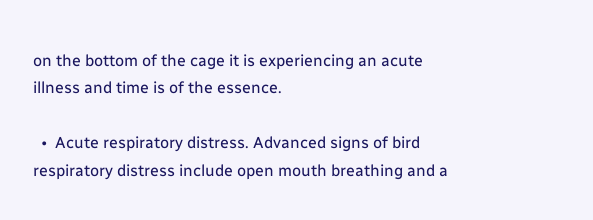on the bottom of the cage it is experiencing an acute illness and time is of the essence.

  •  Acute respiratory distress. Advanced signs of bird respiratory distress include open mouth breathing and a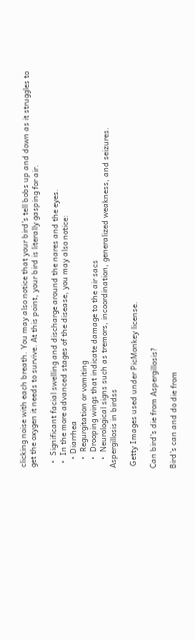clicking noise with each breath. You may also notice that your bird’s tell bobs up and down as it struggles to get the oxygen it needs to survive. At this point, your bird is literally gasping for air.

  •  Significant facial swelling and discharge around the nares and the eyes.
  •  In the more advanced stages of the disease, you may also notice:
    • Diarrhea
    •  Regurgitation or vomiting
    •  Drooping wings that indicate damage to the air sacs
    •  Neurological signs such as tremors, incoordination, generalized weakness, and seizures.
Aspergillosis in birdss

 Getty Images used under PicMonkey license.

Can bird’s die from Aspergillosis?

Bird’s can and do die from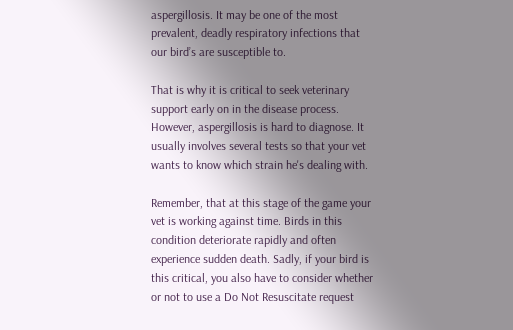aspergillosis. It may be one of the most prevalent, deadly respiratory infections that our bird’s are susceptible to.

That is why it is critical to seek veterinary support early on in the disease process. However, aspergillosis is hard to diagnose. It usually involves several tests so that your vet wants to know which strain he's dealing with.

Remember, that at this stage of the game your vet is working against time. Birds in this condition deteriorate rapidly and often experience sudden death. Sadly, if your bird is this critical, you also have to consider whether or not to use a Do Not Resuscitate request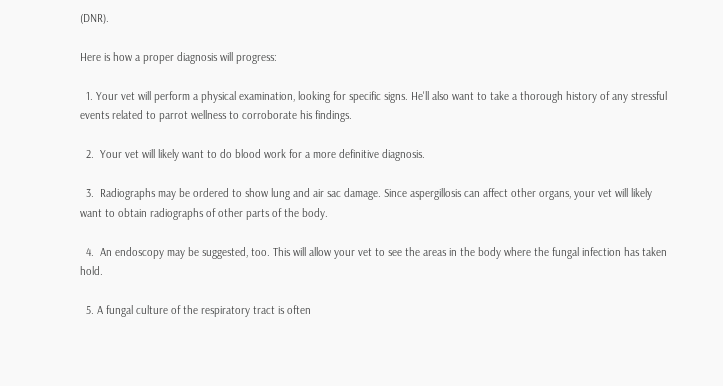(DNR).

Here is how a proper diagnosis will progress:

  1. Your vet will perform a physical examination, looking for specific signs. He'll also want to take a thorough history of any stressful events related to parrot wellness to corroborate his findings.

  2.  Your vet will likely want to do blood work for a more definitive diagnosis.

  3.  Radiographs may be ordered to show lung and air sac damage. Since aspergillosis can affect other organs, your vet will likely want to obtain radiographs of other parts of the body.

  4.  An endoscopy may be suggested, too. This will allow your vet to see the areas in the body where the fungal infection has taken hold.

  5. A fungal culture of the respiratory tract is often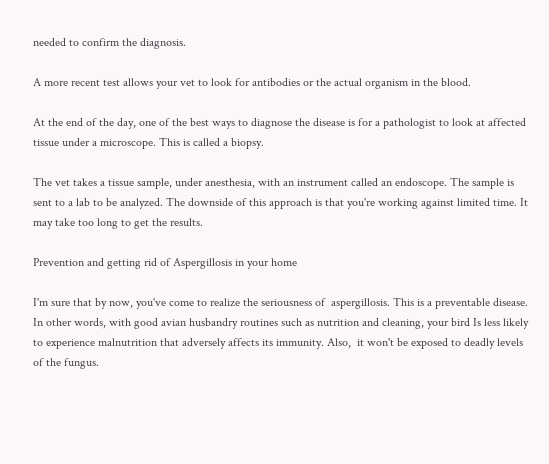needed to confirm the diagnosis.

A more recent test allows your vet to look for antibodies or the actual organism in the blood.

At the end of the day, one of the best ways to diagnose the disease is for a pathologist to look at affected tissue under a microscope. This is called a biopsy.

The vet takes a tissue sample, under anesthesia, with an instrument called an endoscope. The sample is sent to a lab to be analyzed. The downside of this approach is that you're working against limited time. It may take too long to get the results.

Prevention and getting rid of Aspergillosis in your home

I'm sure that by now, you've come to realize the seriousness of  aspergillosis. This is a preventable disease. In other words, with good avian husbandry routines such as nutrition and cleaning, your bird Is less likely to experience malnutrition that adversely affects its immunity. Also,  it won't be exposed to deadly levels of the fungus.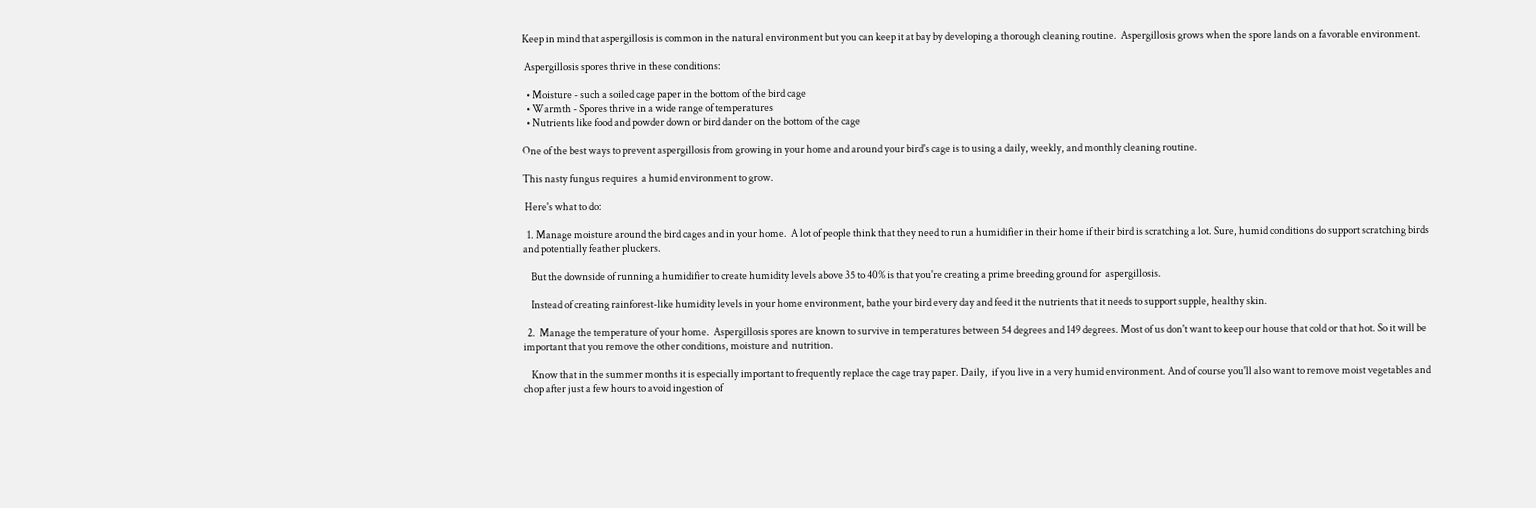Keep in mind that aspergillosis is common in the natural environment but you can keep it at bay by developing a thorough cleaning routine.  Aspergillosis grows when the spore lands on a favorable environment.

 Aspergillosis spores thrive in these conditions:

  • Moisture - such a soiled cage paper in the bottom of the bird cage
  • Warmth - Spores thrive in a wide range of temperatures
  • Nutrients like food and powder down or bird dander on the bottom of the cage

One of the best ways to prevent aspergillosis from growing in your home and around your bird's cage is to using a daily, weekly, and monthly cleaning routine.

This nasty fungus requires  a humid environment to grow.

 Here's what to do:

  1. Manage moisture around the bird cages and in your home.  A lot of people think that they need to run a humidifier in their home if their bird is scratching a lot. Sure, humid conditions do support scratching birds and potentially feather pluckers.

    But the downside of running a humidifier to create humidity levels above 35 to 40% is that you're creating a prime breeding ground for  aspergillosis.

    Instead of creating rainforest-like humidity levels in your home environment, bathe your bird every day and feed it the nutrients that it needs to support supple, healthy skin.

  2.  Manage the temperature of your home.  Aspergillosis spores are known to survive in temperatures between 54 degrees and 149 degrees. Most of us don't want to keep our house that cold or that hot. So it will be important that you remove the other conditions, moisture and  nutrition.

    Know that in the summer months it is especially important to frequently replace the cage tray paper. Daily,  if you live in a very humid environment. And of course you'll also want to remove moist vegetables and chop after just a few hours to avoid ingestion of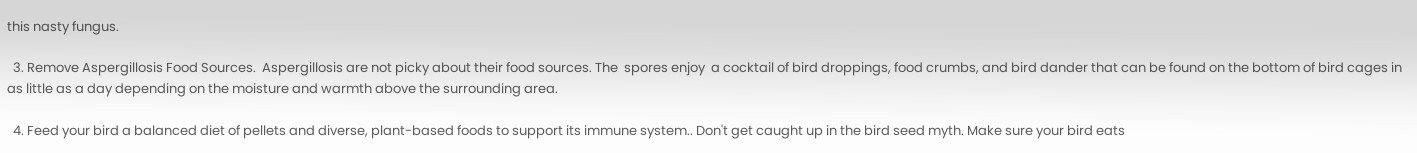this nasty fungus.

  3. Remove Aspergillosis Food Sources.  Aspergillosis are not picky about their food sources. The  spores enjoy  a cocktail of bird droppings, food crumbs, and bird dander that can be found on the bottom of bird cages in as little as a day depending on the moisture and warmth above the surrounding area.

  4. Feed your bird a balanced diet of pellets and diverse, plant-based foods to support its immune system.. Don't get caught up in the bird seed myth. Make sure your bird eats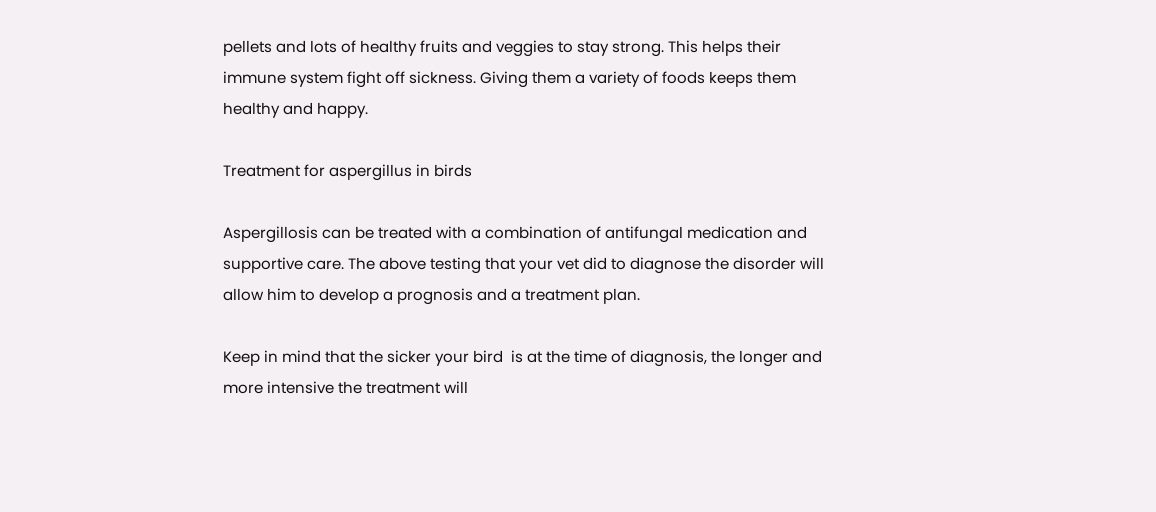pellets and lots of healthy fruits and veggies to stay strong. This helps their immune system fight off sickness. Giving them a variety of foods keeps them healthy and happy.

Treatment for aspergillus in birds

Aspergillosis can be treated with a combination of antifungal medication and supportive care. The above testing that your vet did to diagnose the disorder will allow him to develop a prognosis and a treatment plan.

Keep in mind that the sicker your bird  is at the time of diagnosis, the longer and more intensive the treatment will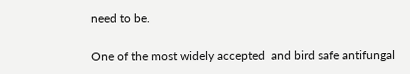need to be.

One of the most widely accepted  and bird safe antifungal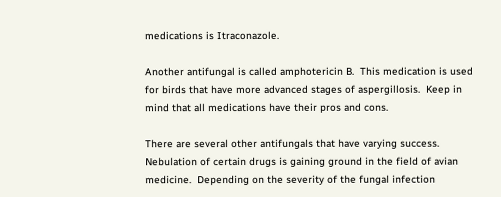medications is Itraconazole.

Another antifungal is called amphotericin B.  This medication is used for birds that have more advanced stages of aspergillosis.  Keep in mind that all medications have their pros and cons.

There are several other antifungals that have varying success. Nebulation of certain drugs is gaining ground in the field of avian medicine.  Depending on the severity of the fungal infection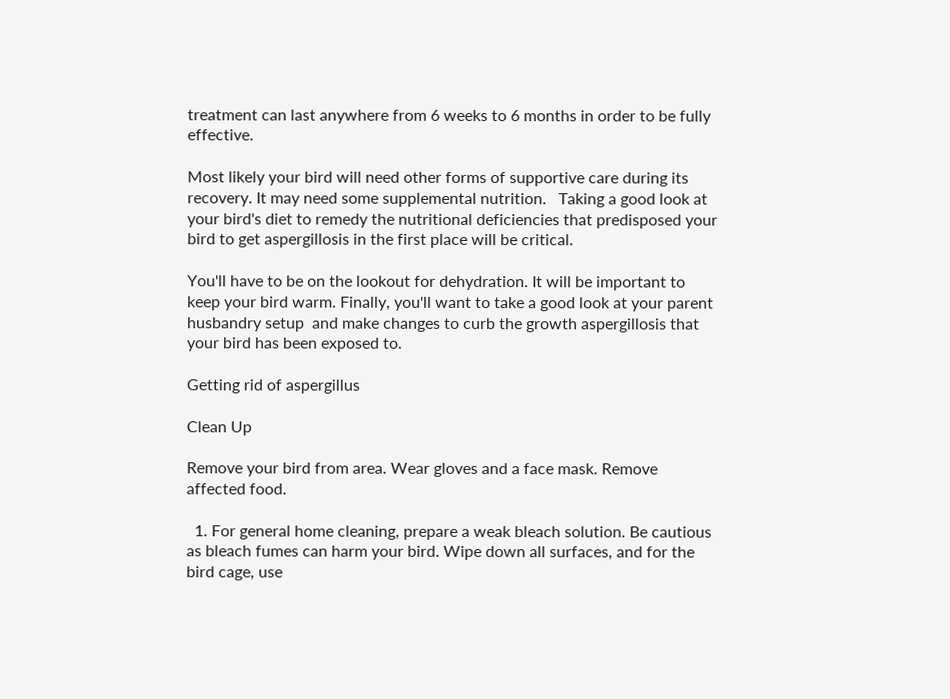treatment can last anywhere from 6 weeks to 6 months in order to be fully effective.

Most likely your bird will need other forms of supportive care during its recovery. It may need some supplemental nutrition.   Taking a good look at your bird's diet to remedy the nutritional deficiencies that predisposed your bird to get aspergillosis in the first place will be critical.

You'll have to be on the lookout for dehydration. It will be important to keep your bird warm. Finally, you'll want to take a good look at your parent husbandry setup  and make changes to curb the growth aspergillosis that your bird has been exposed to.

Getting rid of aspergillus

Clean Up

Remove your bird from area. Wear gloves and a face mask. Remove affected food.

  1. For general home cleaning, prepare a weak bleach solution. Be cautious as bleach fumes can harm your bird. Wipe down all surfaces, and for the bird cage, use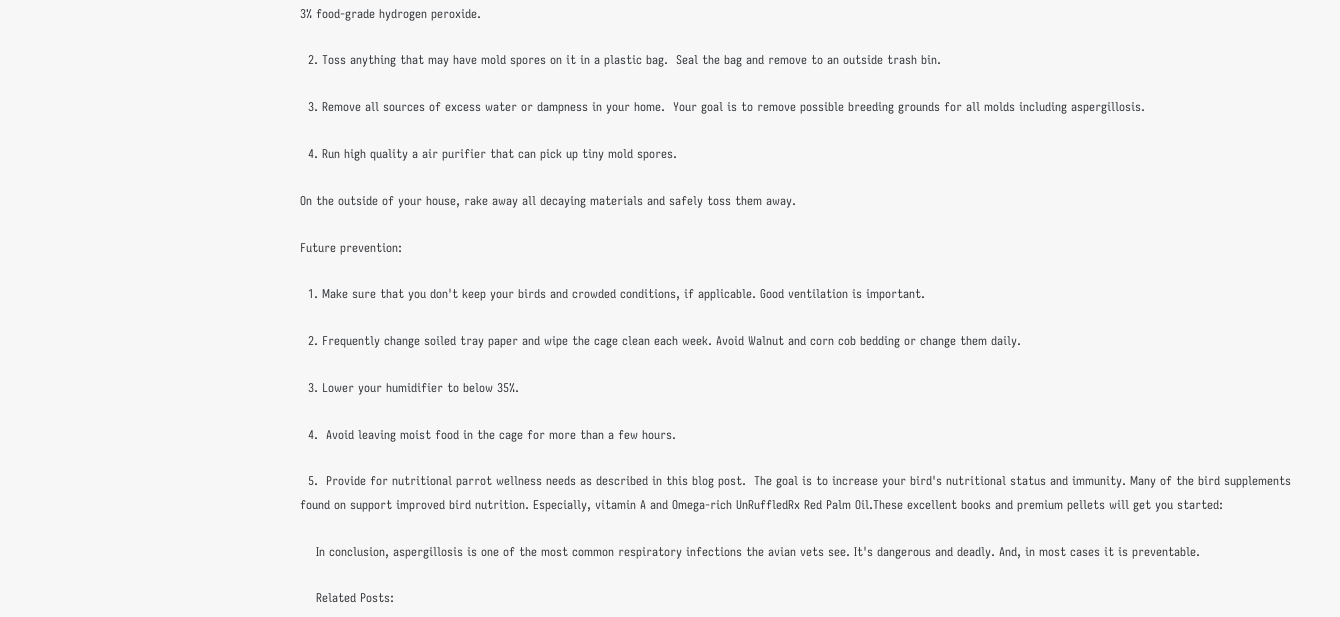3% food-grade hydrogen peroxide.

  2. Toss anything that may have mold spores on it in a plastic bag.  Seal the bag and remove to an outside trash bin.

  3. Remove all sources of excess water or dampness in your home.  Your goal is to remove possible breeding grounds for all molds including aspergillosis.

  4. Run high quality a air purifier that can pick up tiny mold spores.

On the outside of your house, rake away all decaying materials and safely toss them away.

Future prevention:

  1. Make sure that you don't keep your birds and crowded conditions, if applicable. Good ventilation is important.

  2. Frequently change soiled tray paper and wipe the cage clean each week. Avoid Walnut and corn cob bedding or change them daily.

  3. Lower your humidifier to below 35%.

  4.  Avoid leaving moist food in the cage for more than a few hours.

  5.  Provide for nutritional parrot wellness needs as described in this blog post.  The goal is to increase your bird's nutritional status and immunity. Many of the bird supplements found on support improved bird nutrition. Especially, vitamin A and Omega-rich UnRuffledRx Red Palm Oil.These excellent books and premium pellets will get you started:

    In conclusion, aspergillosis is one of the most common respiratory infections the avian vets see. It's dangerous and deadly. And, in most cases it is preventable.

    Related Posts: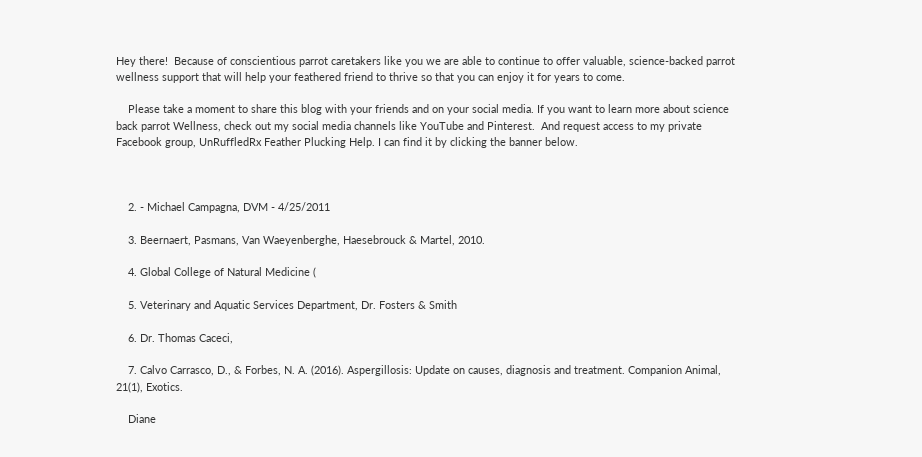Hey there!  Because of conscientious parrot caretakers like you we are able to continue to offer valuable, science-backed parrot wellness support that will help your feathered friend to thrive so that you can enjoy it for years to come.

    Please take a moment to share this blog with your friends and on your social media. If you want to learn more about science back parrot Wellness, check out my social media channels like YouTube and Pinterest.  And request access to my private Facebook group, UnRuffledRx Feather Plucking Help. I can find it by clicking the banner below.



    2. - Michael Campagna, DVM - 4/25/2011

    3. Beernaert, Pasmans, Van Waeyenberghe, Haesebrouck & Martel, 2010.

    4. Global College of Natural Medicine (

    5. Veterinary and Aquatic Services Department, Dr. Fosters & Smith

    6. Dr. Thomas Caceci,

    7. Calvo Carrasco, D., & Forbes, N. A. (2016). Aspergillosis: Update on causes, diagnosis and treatment. Companion Animal, 21(1), Exotics.

    Diane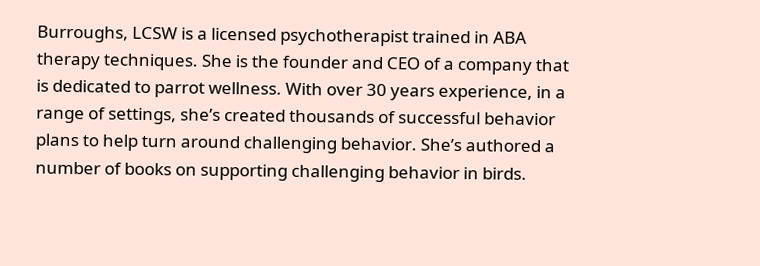Burroughs, LCSW is a licensed psychotherapist trained in ABA therapy techniques. She is the founder and CEO of a company that is dedicated to parrot wellness. With over 30 years experience, in a range of settings, she’s created thousands of successful behavior plans to help turn around challenging behavior. She’s authored a number of books on supporting challenging behavior in birds.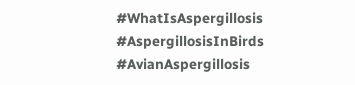#WhatIsAspergillosis #AspergillosisInBirds #AvianAspergillosis